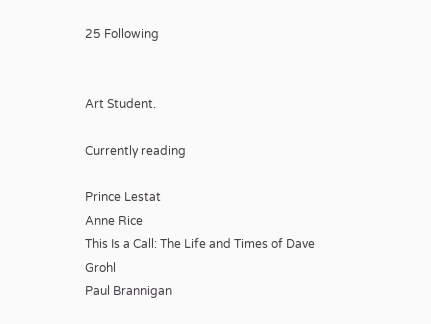25 Following


Art Student.

Currently reading

Prince Lestat
Anne Rice
This Is a Call: The Life and Times of Dave Grohl
Paul Brannigan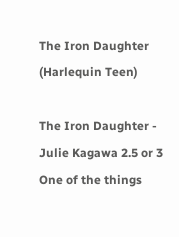The Iron Daughter (Harlequin Teen)

The Iron Daughter - Julie Kagawa 2.5 or 3
One of the things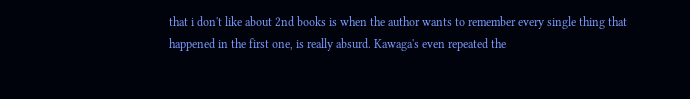that i don't like about 2nd books is when the author wants to remember every single thing that happened in the first one, is really absurd. Kawaga's even repeated the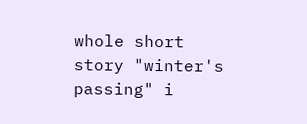whole short story "winter's passing" i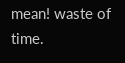mean! waste of time.